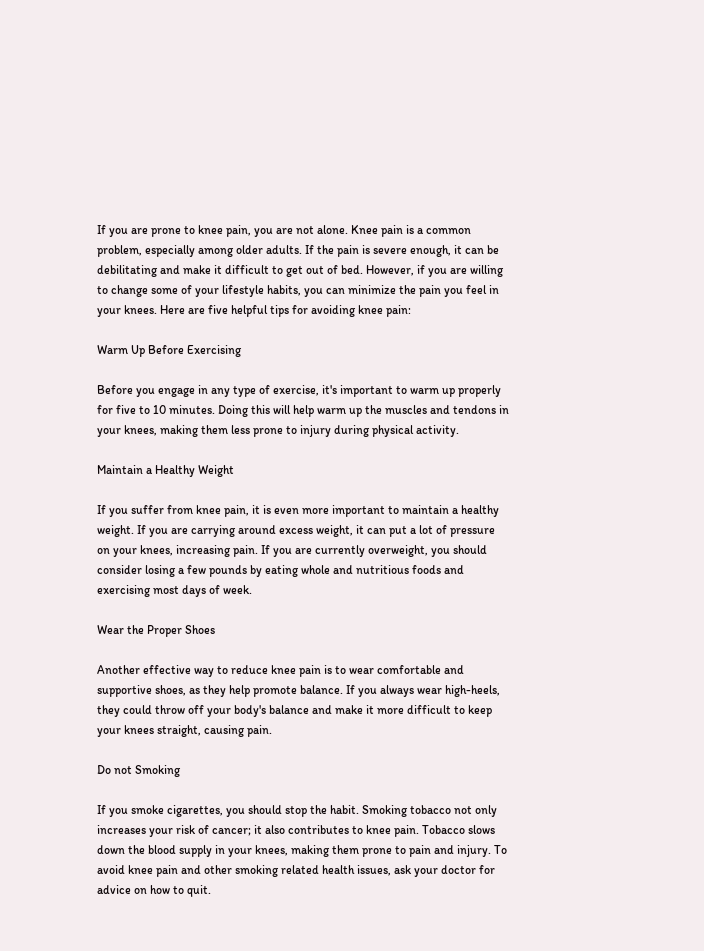If you are prone to knee pain, you are not alone. Knee pain is a common problem, especially among older adults. If the pain is severe enough, it can be debilitating and make it difficult to get out of bed. However, if you are willing to change some of your lifestyle habits, you can minimize the pain you feel in your knees. Here are five helpful tips for avoiding knee pain:

Warm Up Before Exercising

Before you engage in any type of exercise, it's important to warm up properly for five to 10 minutes. Doing this will help warm up the muscles and tendons in your knees, making them less prone to injury during physical activity.

Maintain a Healthy Weight

If you suffer from knee pain, it is even more important to maintain a healthy weight. If you are carrying around excess weight, it can put a lot of pressure on your knees, increasing pain. If you are currently overweight, you should consider losing a few pounds by eating whole and nutritious foods and exercising most days of week.

Wear the Proper Shoes

Another effective way to reduce knee pain is to wear comfortable and supportive shoes, as they help promote balance. If you always wear high-heels, they could throw off your body's balance and make it more difficult to keep your knees straight, causing pain.

Do not Smoking

If you smoke cigarettes, you should stop the habit. Smoking tobacco not only increases your risk of cancer; it also contributes to knee pain. Tobacco slows down the blood supply in your knees, making them prone to pain and injury. To avoid knee pain and other smoking related health issues, ask your doctor for advice on how to quit.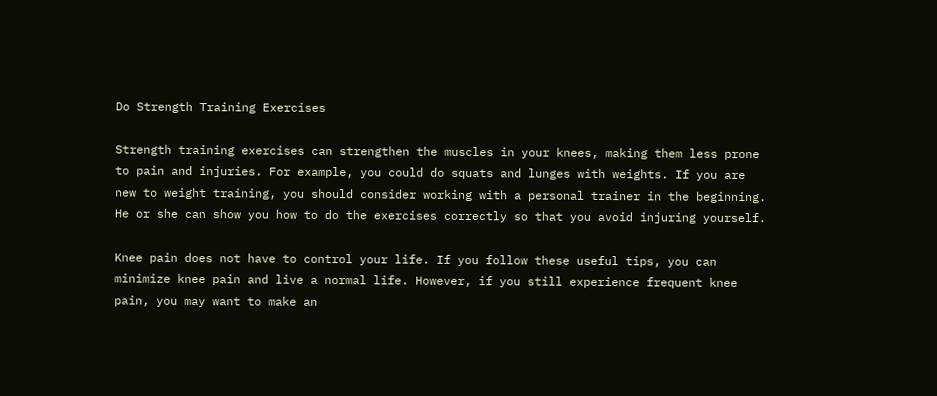Do Strength Training Exercises

Strength training exercises can strengthen the muscles in your knees, making them less prone to pain and injuries. For example, you could do squats and lunges with weights. If you are new to weight training, you should consider working with a personal trainer in the beginning. He or she can show you how to do the exercises correctly so that you avoid injuring yourself.

Knee pain does not have to control your life. If you follow these useful tips, you can minimize knee pain and live a normal life. However, if you still experience frequent knee pain, you may want to make an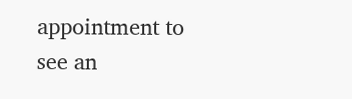appointment to see an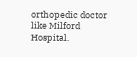orthopedic doctor like Milford Hospital.